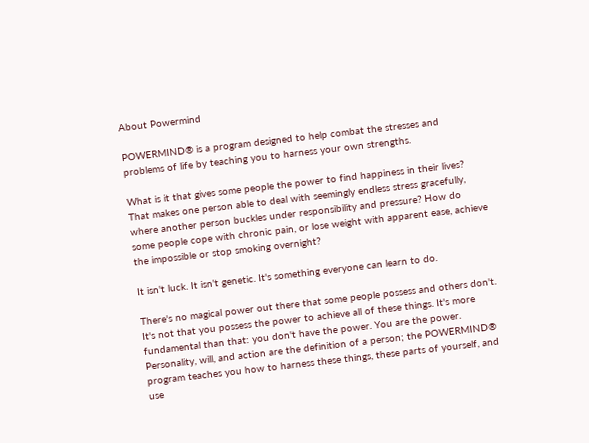About Powermind

POWERMIND® is a program designed to help combat the stresses and problems of life by teaching you to harness your own strengths.

What is it that gives some people the power to find happiness in their lives? That makes one person able to deal with seemingly endless stress gracefully, where another person buckles under responsibility and pressure? How do some people cope with chronic pain, or lose weight with apparent ease, achieve the impossible or stop smoking overnight?

It isn't luck. It isn't genetic. It's something everyone can learn to do.

There's no magical power out there that some people possess and others don't. It's not that you possess the power to achieve all of these things. It's more fundamental than that: you don't have the power. You are the power. Personality, will, and action are the definition of a person; the POWERMIND® program teaches you how to harness these things, these parts of yourself, and use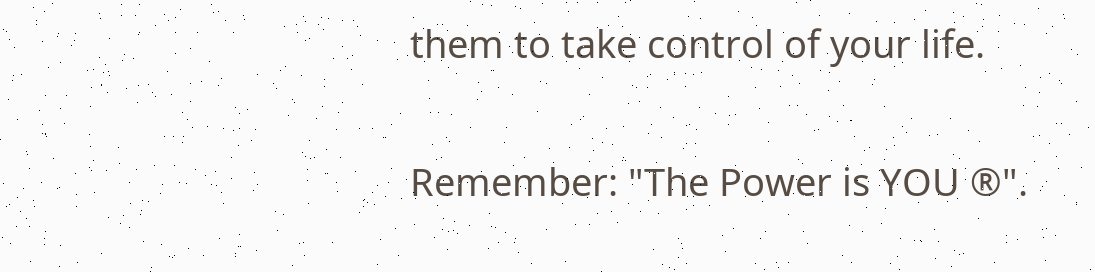them to take control of your life.

Remember: "The Power is YOU ®".